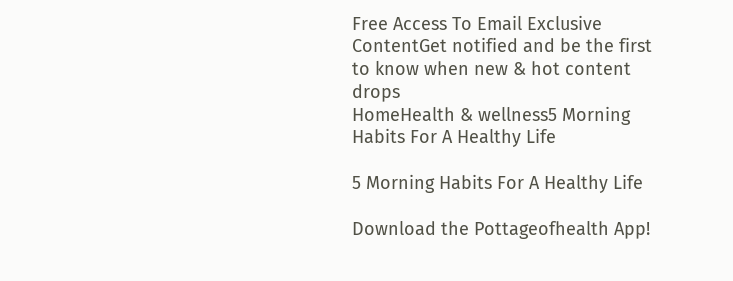Free Access To Email Exclusive ContentGet notified and be the first to know when new & hot content drops
HomeHealth & wellness5 Morning Habits For A Healthy Life

5 Morning Habits For A Healthy Life

Download the Pottageofhealth App!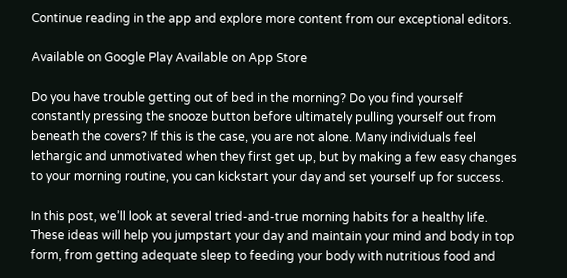Continue reading in the app and explore more content from our exceptional editors.

Available on Google Play Available on App Store

Do you have trouble getting out of bed in the morning? Do you find yourself constantly pressing the snooze button before ultimately pulling yourself out from beneath the covers? If this is the case, you are not alone. Many individuals feel lethargic and unmotivated when they first get up, but by making a few easy changes to your morning routine, you can kickstart your day and set yourself up for success.

In this post, we’ll look at several tried-and-true morning habits for a healthy life. These ideas will help you jumpstart your day and maintain your mind and body in top form, from getting adequate sleep to feeding your body with nutritious food and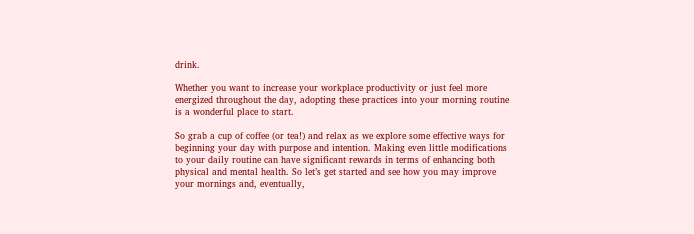drink.

Whether you want to increase your workplace productivity or just feel more energized throughout the day, adopting these practices into your morning routine is a wonderful place to start.

So grab a cup of coffee (or tea!) and relax as we explore some effective ways for beginning your day with purpose and intention. Making even little modifications to your daily routine can have significant rewards in terms of enhancing both physical and mental health. So let’s get started and see how you may improve your mornings and, eventually,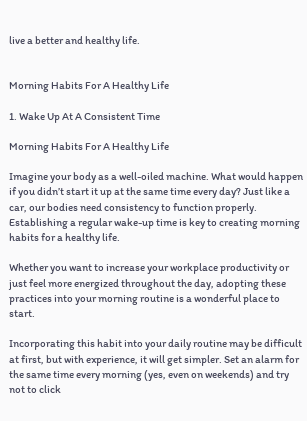live a better and healthy life.


Morning Habits For A Healthy Life

1. Wake Up At A Consistent Time

Morning Habits For A Healthy Life

Imagine your body as a well-oiled machine. What would happen if you didn’t start it up at the same time every day? Just like a car, our bodies need consistency to function properly. Establishing a regular wake-up time is key to creating morning habits for a healthy life.

Whether you want to increase your workplace productivity or just feel more energized throughout the day, adopting these practices into your morning routine is a wonderful place to start.

Incorporating this habit into your daily routine may be difficult at first, but with experience, it will get simpler. Set an alarm for the same time every morning (yes, even on weekends) and try not to click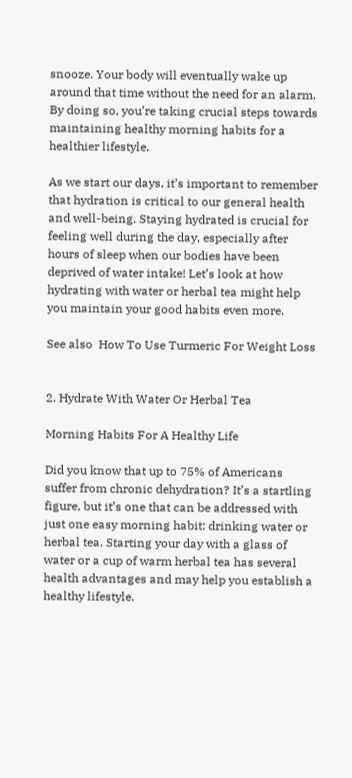snooze. Your body will eventually wake up around that time without the need for an alarm. By doing so, you’re taking crucial steps towards maintaining healthy morning habits for a healthier lifestyle.

As we start our days, it’s important to remember that hydration is critical to our general health and well-being. Staying hydrated is crucial for feeling well during the day, especially after hours of sleep when our bodies have been deprived of water intake! Let’s look at how hydrating with water or herbal tea might help you maintain your good habits even more.

See also  How To Use Turmeric For Weight Loss


2. Hydrate With Water Or Herbal Tea

Morning Habits For A Healthy Life

Did you know that up to 75% of Americans suffer from chronic dehydration? It’s a startling figure, but it’s one that can be addressed with just one easy morning habit: drinking water or herbal tea. Starting your day with a glass of water or a cup of warm herbal tea has several health advantages and may help you establish a healthy lifestyle.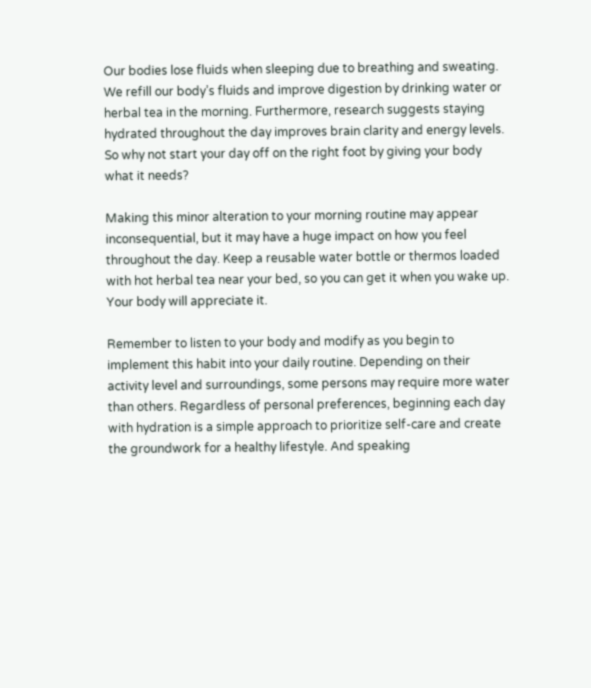Our bodies lose fluids when sleeping due to breathing and sweating. We refill our body’s fluids and improve digestion by drinking water or herbal tea in the morning. Furthermore, research suggests staying hydrated throughout the day improves brain clarity and energy levels. So why not start your day off on the right foot by giving your body what it needs?

Making this minor alteration to your morning routine may appear inconsequential, but it may have a huge impact on how you feel throughout the day. Keep a reusable water bottle or thermos loaded with hot herbal tea near your bed, so you can get it when you wake up. Your body will appreciate it.

Remember to listen to your body and modify as you begin to implement this habit into your daily routine. Depending on their activity level and surroundings, some persons may require more water than others. Regardless of personal preferences, beginning each day with hydration is a simple approach to prioritize self-care and create the groundwork for a healthy lifestyle. And speaking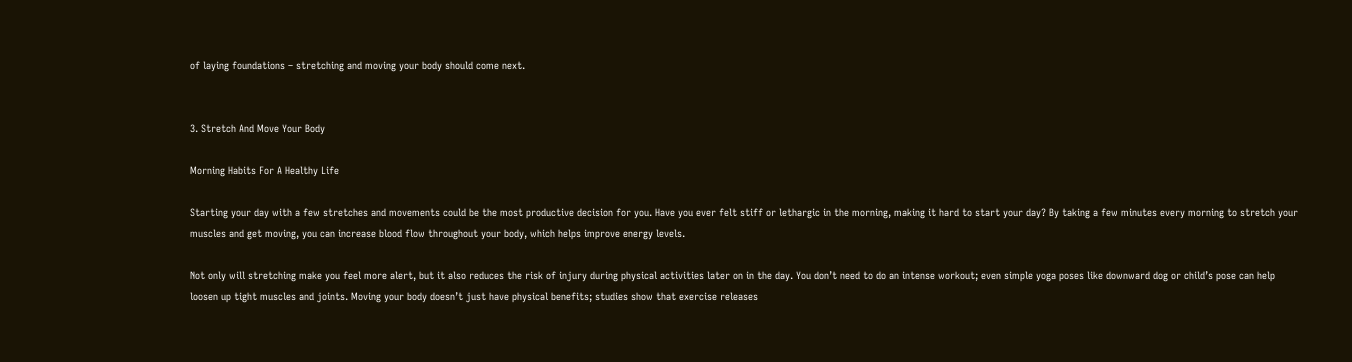of laying foundations – stretching and moving your body should come next.


3. Stretch And Move Your Body

Morning Habits For A Healthy Life

Starting your day with a few stretches and movements could be the most productive decision for you. Have you ever felt stiff or lethargic in the morning, making it hard to start your day? By taking a few minutes every morning to stretch your muscles and get moving, you can increase blood flow throughout your body, which helps improve energy levels.

Not only will stretching make you feel more alert, but it also reduces the risk of injury during physical activities later on in the day. You don’t need to do an intense workout; even simple yoga poses like downward dog or child’s pose can help loosen up tight muscles and joints. Moving your body doesn’t just have physical benefits; studies show that exercise releases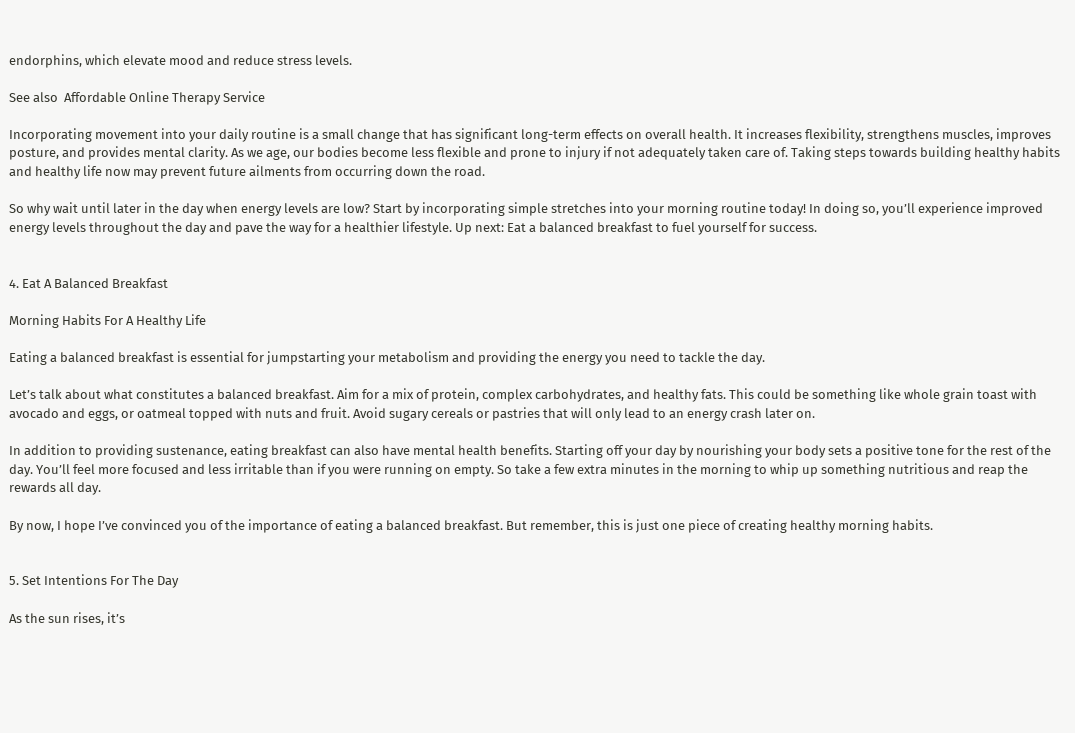endorphins, which elevate mood and reduce stress levels.

See also  Affordable Online Therapy Service

Incorporating movement into your daily routine is a small change that has significant long-term effects on overall health. It increases flexibility, strengthens muscles, improves posture, and provides mental clarity. As we age, our bodies become less flexible and prone to injury if not adequately taken care of. Taking steps towards building healthy habits and healthy life now may prevent future ailments from occurring down the road.

So why wait until later in the day when energy levels are low? Start by incorporating simple stretches into your morning routine today! In doing so, you’ll experience improved energy levels throughout the day and pave the way for a healthier lifestyle. Up next: Eat a balanced breakfast to fuel yourself for success.


4. Eat A Balanced Breakfast

Morning Habits For A Healthy Life

Eating a balanced breakfast is essential for jumpstarting your metabolism and providing the energy you need to tackle the day.

Let’s talk about what constitutes a balanced breakfast. Aim for a mix of protein, complex carbohydrates, and healthy fats. This could be something like whole grain toast with avocado and eggs, or oatmeal topped with nuts and fruit. Avoid sugary cereals or pastries that will only lead to an energy crash later on.

In addition to providing sustenance, eating breakfast can also have mental health benefits. Starting off your day by nourishing your body sets a positive tone for the rest of the day. You’ll feel more focused and less irritable than if you were running on empty. So take a few extra minutes in the morning to whip up something nutritious and reap the rewards all day.

By now, I hope I’ve convinced you of the importance of eating a balanced breakfast. But remember, this is just one piece of creating healthy morning habits.


5. Set Intentions For The Day

As the sun rises, it’s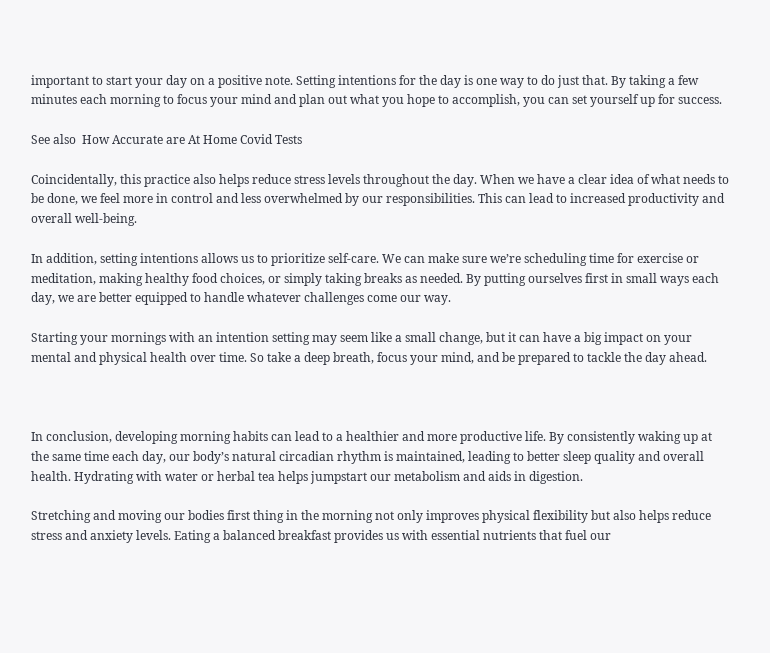important to start your day on a positive note. Setting intentions for the day is one way to do just that. By taking a few minutes each morning to focus your mind and plan out what you hope to accomplish, you can set yourself up for success.

See also  How Accurate are At Home Covid Tests

Coincidentally, this practice also helps reduce stress levels throughout the day. When we have a clear idea of what needs to be done, we feel more in control and less overwhelmed by our responsibilities. This can lead to increased productivity and overall well-being.

In addition, setting intentions allows us to prioritize self-care. We can make sure we’re scheduling time for exercise or meditation, making healthy food choices, or simply taking breaks as needed. By putting ourselves first in small ways each day, we are better equipped to handle whatever challenges come our way.

Starting your mornings with an intention setting may seem like a small change, but it can have a big impact on your mental and physical health over time. So take a deep breath, focus your mind, and be prepared to tackle the day ahead.



In conclusion, developing morning habits can lead to a healthier and more productive life. By consistently waking up at the same time each day, our body’s natural circadian rhythm is maintained, leading to better sleep quality and overall health. Hydrating with water or herbal tea helps jumpstart our metabolism and aids in digestion.

Stretching and moving our bodies first thing in the morning not only improves physical flexibility but also helps reduce stress and anxiety levels. Eating a balanced breakfast provides us with essential nutrients that fuel our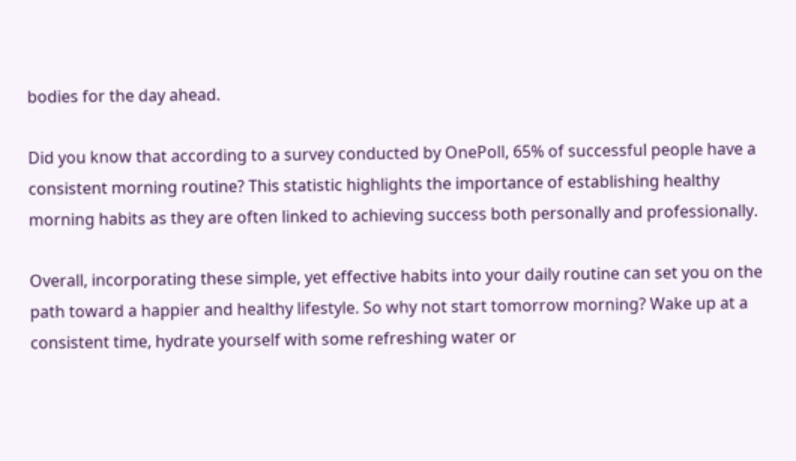bodies for the day ahead.

Did you know that according to a survey conducted by OnePoll, 65% of successful people have a consistent morning routine? This statistic highlights the importance of establishing healthy morning habits as they are often linked to achieving success both personally and professionally.

Overall, incorporating these simple, yet effective habits into your daily routine can set you on the path toward a happier and healthy lifestyle. So why not start tomorrow morning? Wake up at a consistent time, hydrate yourself with some refreshing water or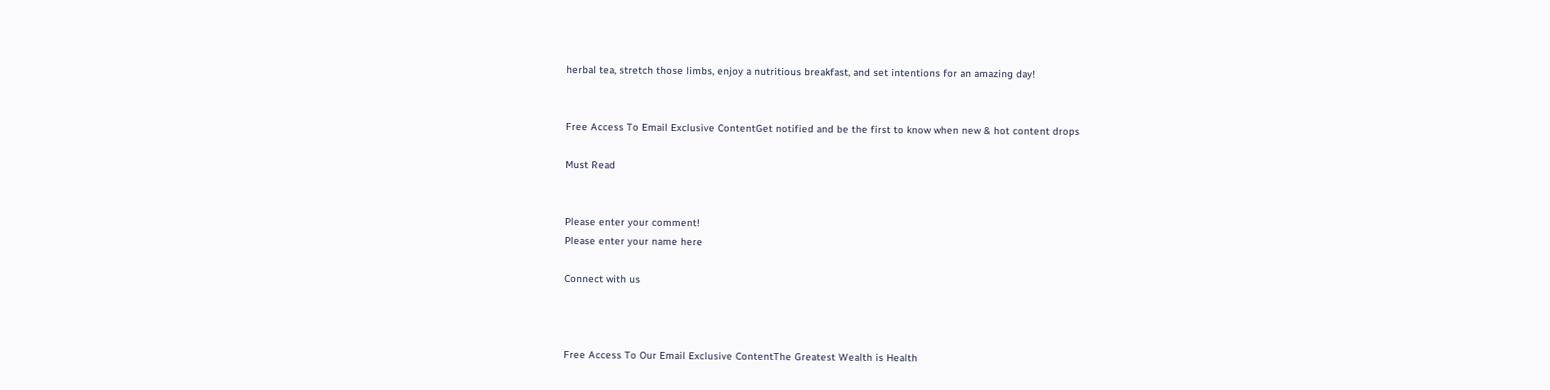herbal tea, stretch those limbs, enjoy a nutritious breakfast, and set intentions for an amazing day!


Free Access To Email Exclusive ContentGet notified and be the first to know when new & hot content drops

Must Read


Please enter your comment!
Please enter your name here

Connect with us



Free Access To Our Email Exclusive ContentThe Greatest Wealth is Health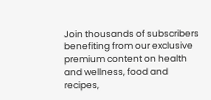Join thousands of subscribers benefiting from our exclusive premium content on health and wellness, food and recipes,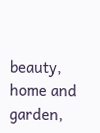beauty, home and garden,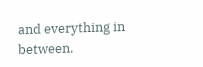and everything in between.